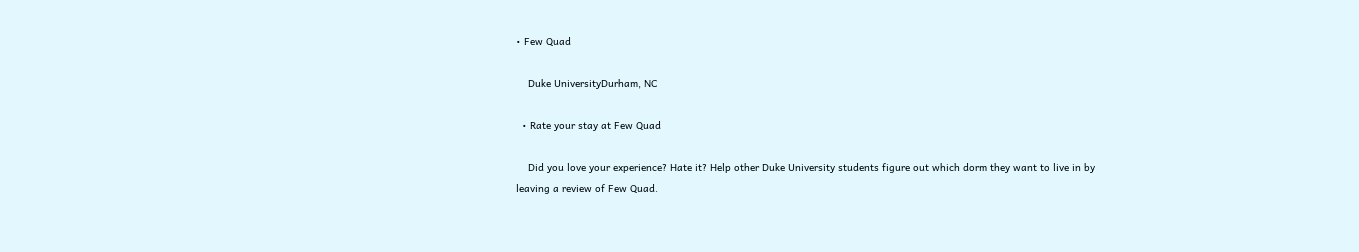• Few Quad

    Duke UniversityDurham, NC

  • Rate your stay at Few Quad

    Did you love your experience? Hate it? Help other Duke University students figure out which dorm they want to live in by leaving a review of Few Quad.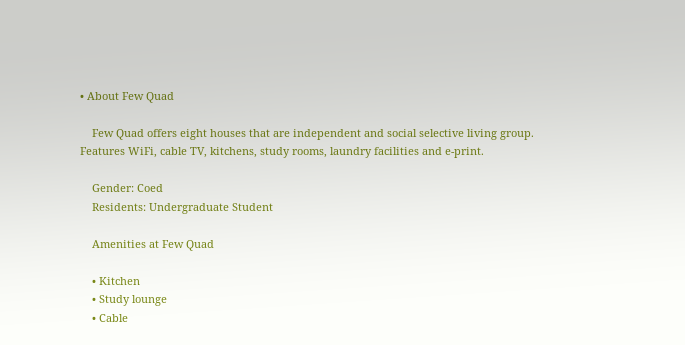• About Few Quad

    Few Quad offers eight houses that are independent and social selective living group. Features WiFi, cable TV, kitchens, study rooms, laundry facilities and e-print.

    Gender: Coed
    Residents: Undergraduate Student

    Amenities at Few Quad

    • Kitchen
    • Study lounge
    • Cable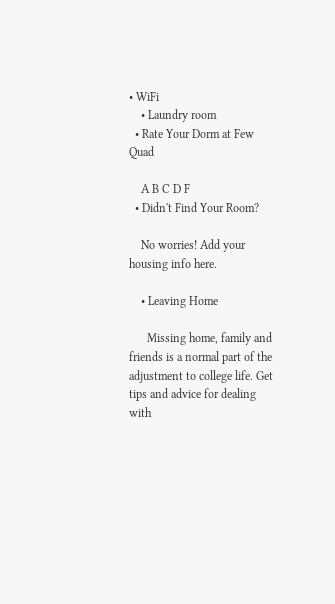• WiFi
    • Laundry room
  • Rate Your Dorm at Few Quad

    A B C D F
  • Didn't Find Your Room?

    No worries! Add your housing info here.

    • Leaving Home

      Missing home, family and friends is a normal part of the adjustment to college life. Get tips and advice for dealing with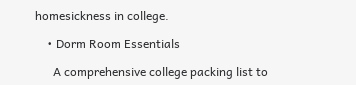homesickness in college.

    • Dorm Room Essentials

      A comprehensive college packing list to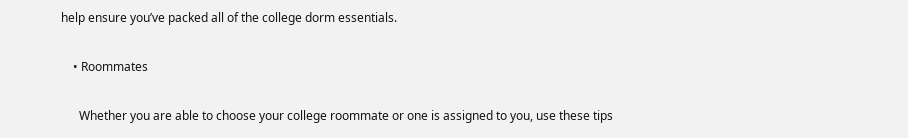help ensure you’ve packed all of the college dorm essentials.

    • Roommates

      Whether you are able to choose your college roommate or one is assigned to you, use these tips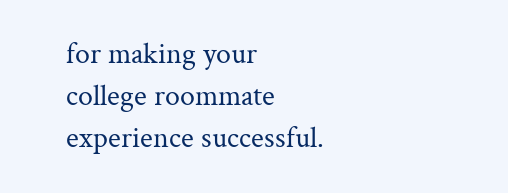for making your college roommate experience successful.